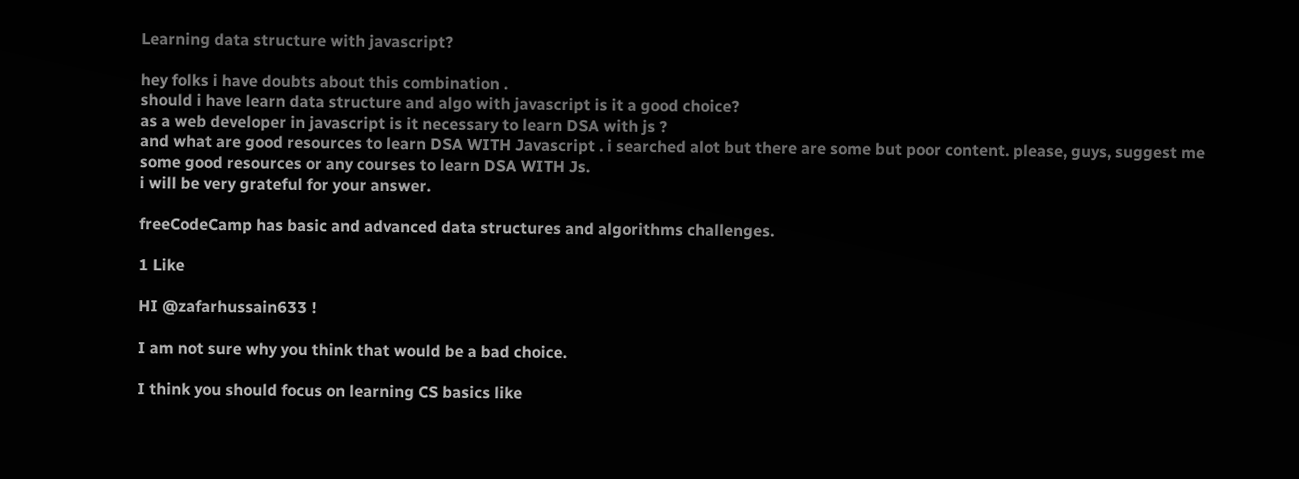Learning data structure with javascript?

hey folks i have doubts about this combination .
should i have learn data structure and algo with javascript is it a good choice?
as a web developer in javascript is it necessary to learn DSA with js ?
and what are good resources to learn DSA WITH Javascript . i searched alot but there are some but poor content. please, guys, suggest me some good resources or any courses to learn DSA WITH Js.
i will be very grateful for your answer.

freeCodeCamp has basic and advanced data structures and algorithms challenges.

1 Like

HI @zafarhussain633 !

I am not sure why you think that would be a bad choice.

I think you should focus on learning CS basics like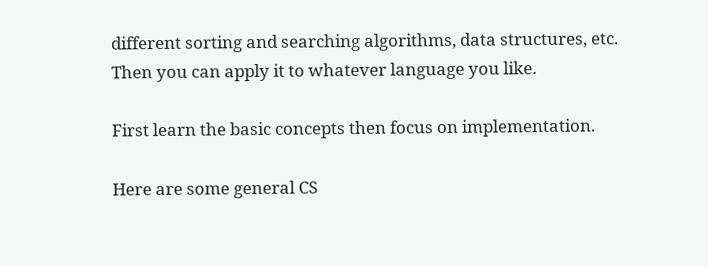different sorting and searching algorithms, data structures, etc.
Then you can apply it to whatever language you like.

First learn the basic concepts then focus on implementation.

Here are some general CS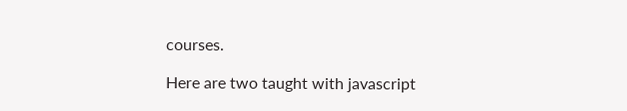courses.

Here are two taught with javascript